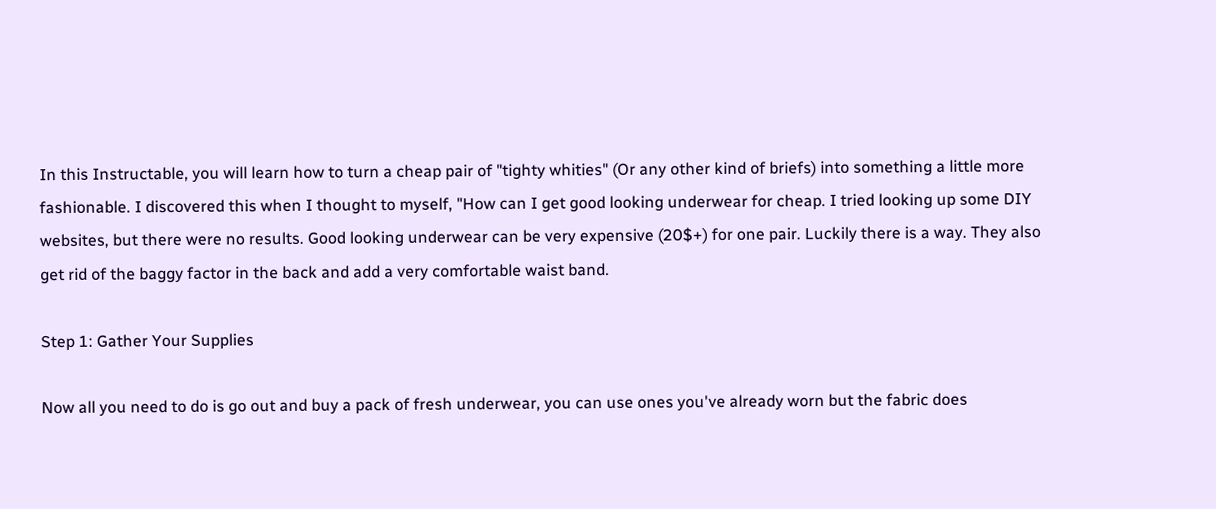In this Instructable, you will learn how to turn a cheap pair of "tighty whities" (Or any other kind of briefs) into something a little more fashionable. I discovered this when I thought to myself, "How can I get good looking underwear for cheap. I tried looking up some DIY websites, but there were no results. Good looking underwear can be very expensive (20$+) for one pair. Luckily there is a way. They also get rid of the baggy factor in the back and add a very comfortable waist band.

Step 1: Gather Your Supplies

Now all you need to do is go out and buy a pack of fresh underwear, you can use ones you've already worn but the fabric does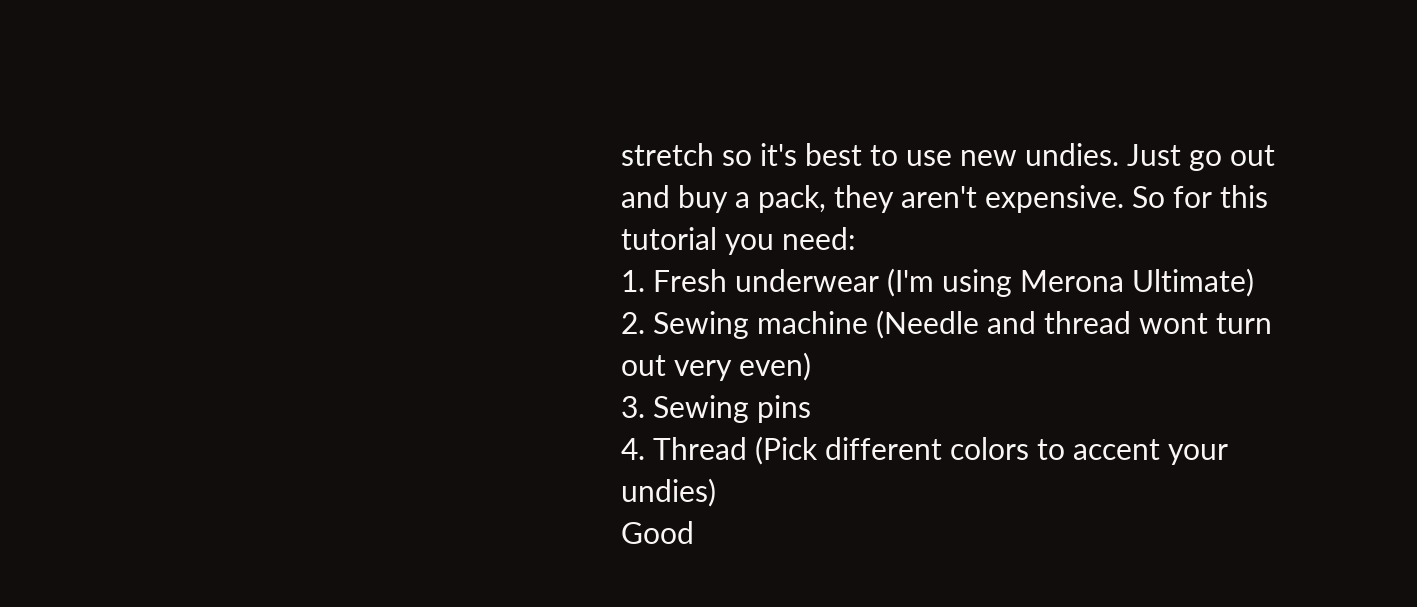stretch so it's best to use new undies. Just go out and buy a pack, they aren't expensive. So for this tutorial you need:
1. Fresh underwear (I'm using Merona Ultimate)
2. Sewing machine (Needle and thread wont turn out very even)
3. Sewing pins
4. Thread (Pick different colors to accent your undies)
Good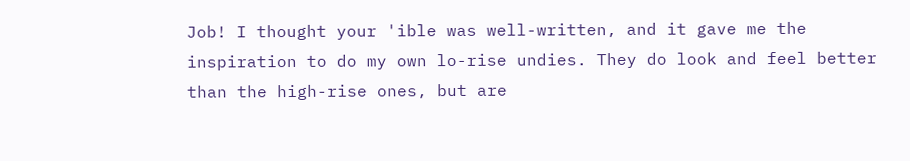Job! I thought your 'ible was well-written, and it gave me the inspiration to do my own lo-rise undies. They do look and feel better than the high-rise ones, but are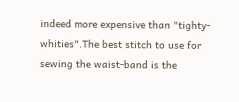indeed more expensive than "tighty-whities".The best stitch to use for sewing the waist-band is the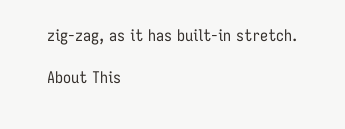zig-zag, as it has built-in stretch.

About This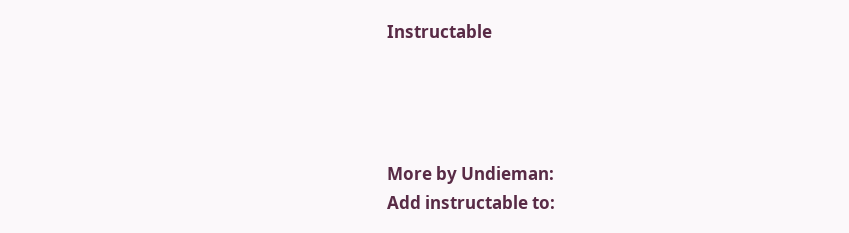Instructable




More by Undieman:
Add instructable to: